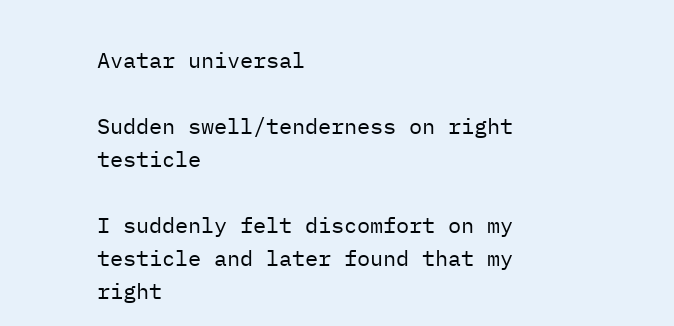Avatar universal

Sudden swell/tenderness on right testicle

I suddenly felt discomfort on my testicle and later found that my right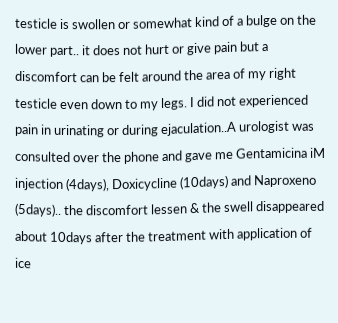testicle is swollen or somewhat kind of a bulge on the lower part.. it does not hurt or give pain but a discomfort can be felt around the area of my right testicle even down to my legs. I did not experienced pain in urinating or during ejaculation..A urologist was consulted over the phone and gave me Gentamicina iM injection (4days), Doxicycline (10days) and Naproxeno (5days).. the discomfort lessen & the swell disappeared about 10days after the treatment with application of ice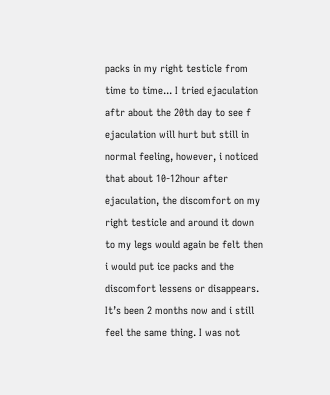packs in my right testicle from time to time... I tried ejaculation aftr about the 20th day to see f ejaculation will hurt but still in normal feeling, however, i noticed that about 10-12hour after ejaculation, the discomfort on my right testicle and around it down to my legs would again be felt then i would put ice packs and the discomfort lessens or disappears.
It’s been 2 months now and i still feel the same thing. I was not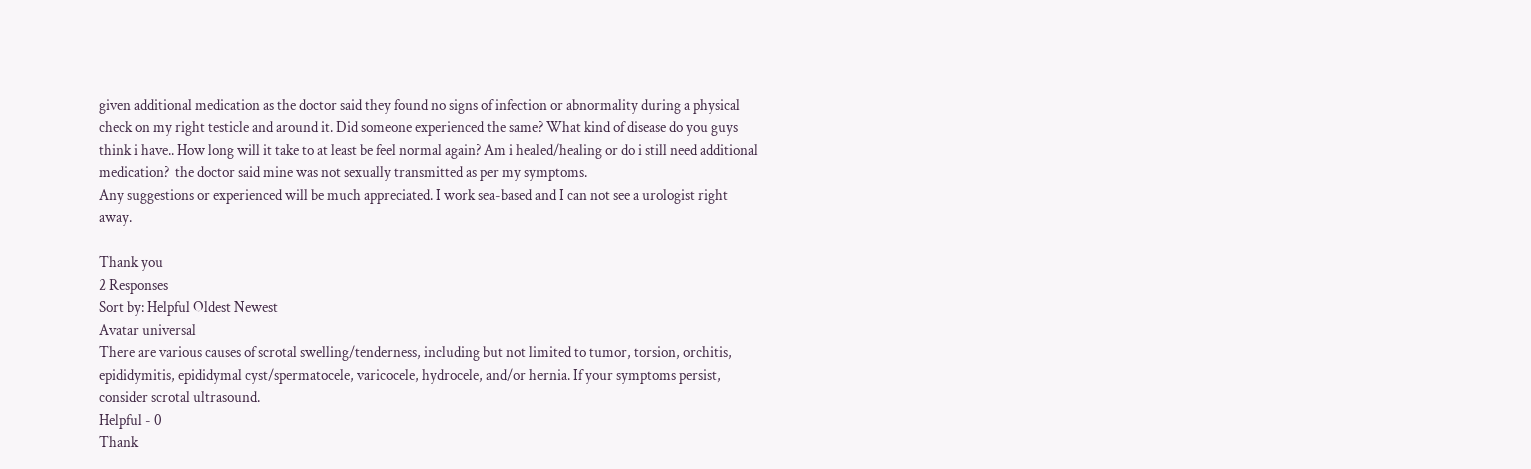given additional medication as the doctor said they found no signs of infection or abnormality during a physical check on my right testicle and around it. Did someone experienced the same? What kind of disease do you guys think i have.. How long will it take to at least be feel normal again? Am i healed/healing or do i still need additional medication?  the doctor said mine was not sexually transmitted as per my symptoms.
Any suggestions or experienced will be much appreciated. I work sea-based and I can not see a urologist right away.

Thank you
2 Responses
Sort by: Helpful Oldest Newest
Avatar universal
There are various causes of scrotal swelling/tenderness, including but not limited to tumor, torsion, orchitis, epididymitis, epididymal cyst/spermatocele, varicocele, hydrocele, and/or hernia. If your symptoms persist, consider scrotal ultrasound.
Helpful - 0
Thank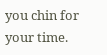you chin for your time.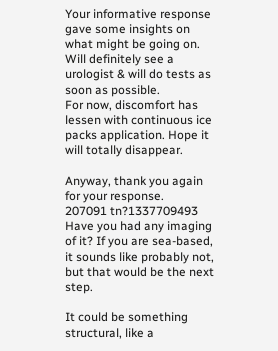Your informative response gave some insights on what might be going on. Will definitely see a urologist & will do tests as soon as possible.
For now, discomfort has lessen with continuous ice packs application. Hope it will totally disappear.

Anyway, thank you again for your response.
207091 tn?1337709493
Have you had any imaging of it? If you are sea-based, it sounds like probably not, but that would be the next step.

It could be something structural, like a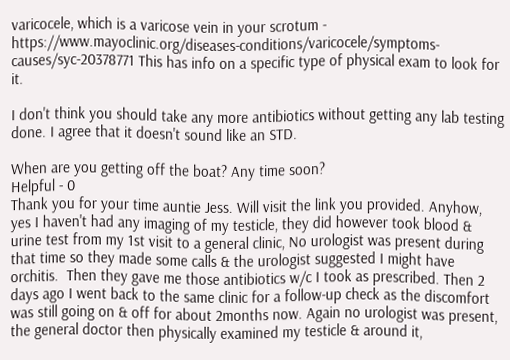varicocele, which is a varicose vein in your scrotum - https://www.mayoclinic.org/diseases-conditions/varicocele/symptoms-causes/syc-20378771 This has info on a specific type of physical exam to look for it.

I don't think you should take any more antibiotics without getting any lab testing done. I agree that it doesn't sound like an STD.

When are you getting off the boat? Any time soon?
Helpful - 0
Thank you for your time auntie Jess. Will visit the link you provided. Anyhow, yes I haven't had any imaging of my testicle, they did however took blood & urine test from my 1st visit to a general clinic, No urologist was present during that time so they made some calls & the urologist suggested I might have orchitis.  Then they gave me those antibiotics w/c I took as prescribed. Then 2 days ago I went back to the same clinic for a follow-up check as the discomfort was still going on & off for about 2months now. Again no urologist was present, the general doctor then physically examined my testicle & around it,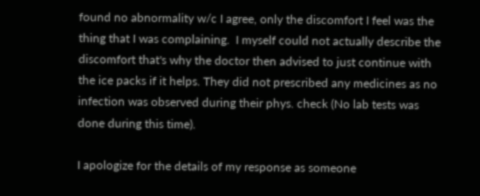found no abnormality w/c I agree, only the discomfort I feel was the thing that I was complaining.  I myself could not actually describe the discomfort that's why the doctor then advised to just continue with the ice packs if it helps. They did not prescribed any medicines as no infection was observed during their phys. check (No lab tests was done during this time).

I apologize for the details of my response as someone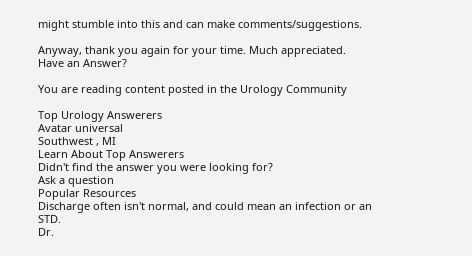might stumble into this and can make comments/suggestions.

Anyway, thank you again for your time. Much appreciated.
Have an Answer?

You are reading content posted in the Urology Community

Top Urology Answerers
Avatar universal
Southwest , MI
Learn About Top Answerers
Didn't find the answer you were looking for?
Ask a question
Popular Resources
Discharge often isn't normal, and could mean an infection or an STD.
Dr.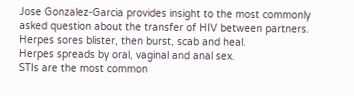Jose Gonzalez-Garcia provides insight to the most commonly asked question about the transfer of HIV between partners.
Herpes sores blister, then burst, scab and heal.
Herpes spreads by oral, vaginal and anal sex.
STIs are the most common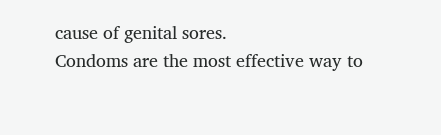cause of genital sores.
Condoms are the most effective way to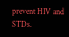prevent HIV and STDs.